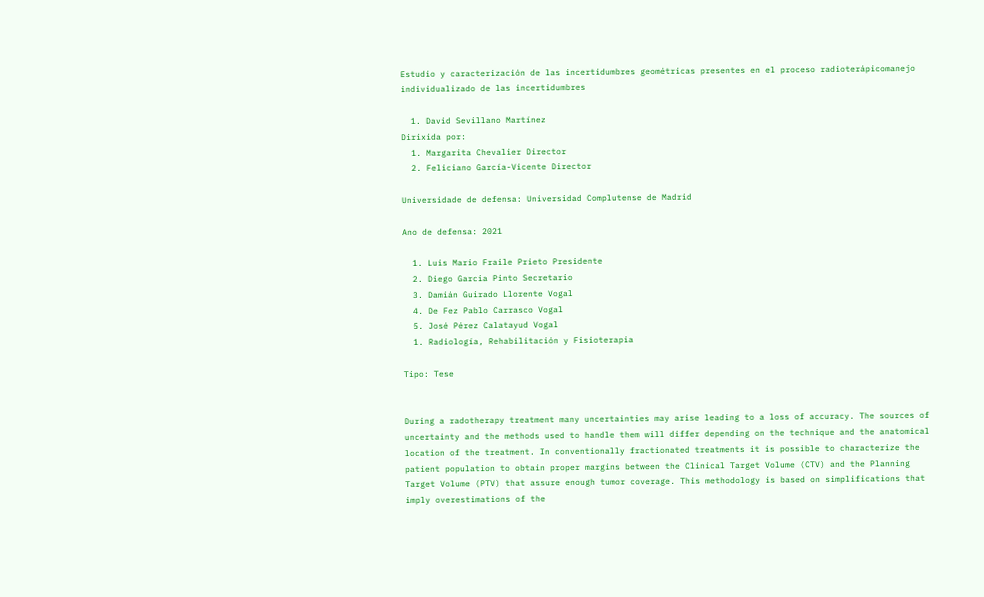Estudio y caracterización de las incertidumbres geométricas presentes en el proceso radioterápicomanejo individualizado de las incertidumbres

  1. David Sevillano Martínez
Dirixida por:
  1. Margarita Chevalier Director
  2. Feliciano García-Vicente Director

Universidade de defensa: Universidad Complutense de Madrid

Ano de defensa: 2021

  1. Luis Mario Fraile Prieto Presidente
  2. Diego Garcia Pinto Secretario
  3. Damián Guirado Llorente Vogal
  4. De Fez Pablo Carrasco Vogal
  5. José Pérez Calatayud Vogal
  1. Radiología, Rehabilitación y Fisioterapia

Tipo: Tese


During a radotherapy treatment many uncertainties may arise leading to a loss of accuracy. The sources of uncertainty and the methods used to handle them will differ depending on the technique and the anatomical location of the treatment. In conventionally fractionated treatments it is possible to characterize the patient population to obtain proper margins between the Clinical Target Volume (CTV) and the Planning Target Volume (PTV) that assure enough tumor coverage. This methodology is based on simplifications that imply overestimations of the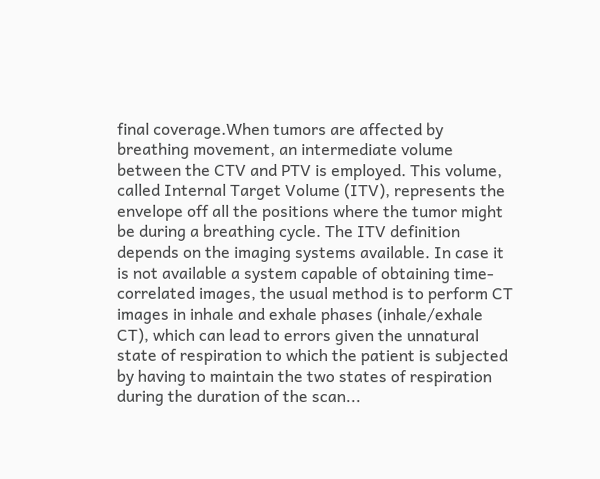final coverage.When tumors are affected by breathing movement, an intermediate volume between the CTV and PTV is employed. This volume, called Internal Target Volume (ITV), represents the envelope off all the positions where the tumor might be during a breathing cycle. The ITV definition depends on the imaging systems available. In case it is not available a system capable of obtaining time-correlated images, the usual method is to perform CT images in inhale and exhale phases (inhale/exhale CT), which can lead to errors given the unnatural state of respiration to which the patient is subjected by having to maintain the two states of respiration during the duration of the scan...